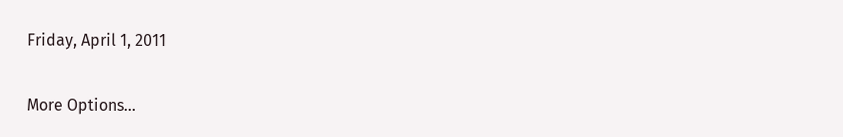Friday, April 1, 2011

More Options...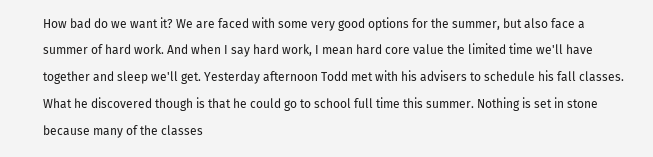How bad do we want it? We are faced with some very good options for the summer, but also face a summer of hard work. And when I say hard work, I mean hard core value the limited time we'll have together and sleep we'll get. Yesterday afternoon Todd met with his advisers to schedule his fall classes. What he discovered though is that he could go to school full time this summer. Nothing is set in stone because many of the classes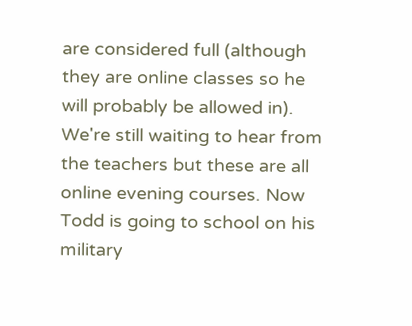are considered full (although they are online classes so he will probably be allowed in). We're still waiting to hear from the teachers but these are all online evening courses. Now Todd is going to school on his military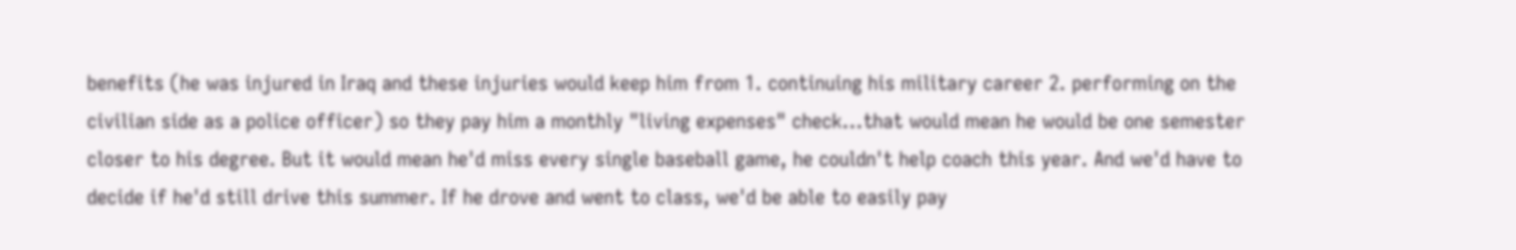benefits (he was injured in Iraq and these injuries would keep him from 1. continuing his military career 2. performing on the civilian side as a police officer) so they pay him a monthly "living expenses" check...that would mean he would be one semester closer to his degree. But it would mean he'd miss every single baseball game, he couldn't help coach this year. And we'd have to decide if he'd still drive this summer. If he drove and went to class, we'd be able to easily pay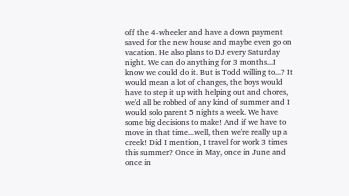off the 4-wheeler and have a down payment saved for the new house and maybe even go on vacation. He also plans to DJ every Saturday night. We can do anything for 3 months...I know we could do it. But is Todd willing to...? It would mean a lot of changes, the boys would have to step it up with helping out and chores, we'd all be robbed of any kind of summer and I would solo parent 5 nights a week. We have some big decisions to make! And if we have to move in that time...well, then we're really up a creek! Did I mention, I travel for work 3 times this summer? Once in May, once in June and once in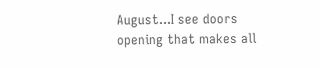August...I see doors opening that makes all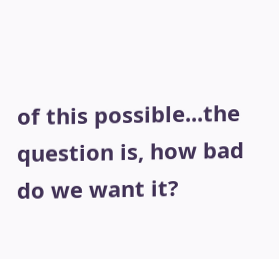of this possible...the question is, how bad do we want it?